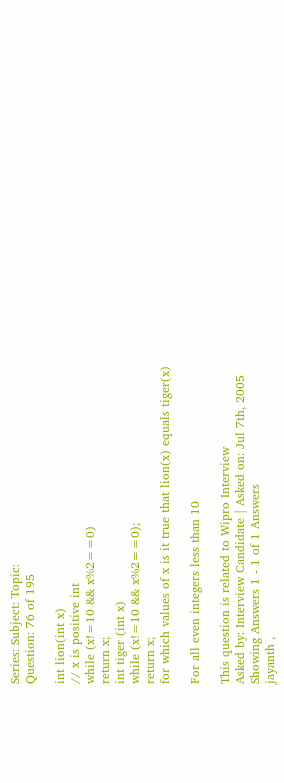Series: Subject: Topic:
Question: 76 of 195

int lion(int x)
// x is positive int
while (x!=10 && x%2==0)
return x;
int tiger (int x)
while (x!=10 && x%2==0);
return x;
for which values of x is it true that lion(x) equals tiger(x)

For all even integers less than 10

This question is related to Wipro Interview
Asked by: Interview Candidate | Asked on: Jul 7th, 2005
Showing Answers 1 - 1 of 1 Answers
jayanth ,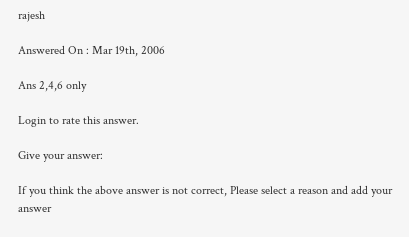rajesh

Answered On : Mar 19th, 2006

Ans 2,4,6 only

Login to rate this answer.

Give your answer:

If you think the above answer is not correct, Please select a reason and add your answer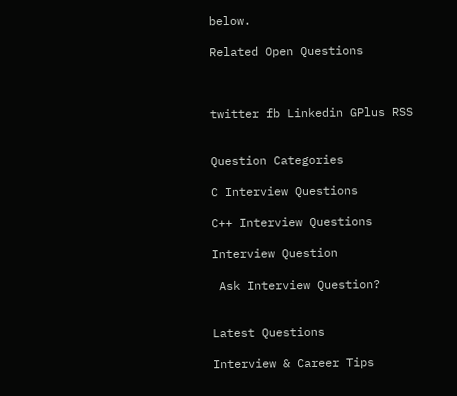below.

Related Open Questions



twitter fb Linkedin GPlus RSS


Question Categories

C Interview Questions

C++ Interview Questions

Interview Question

 Ask Interview Question?


Latest Questions

Interview & Career Tips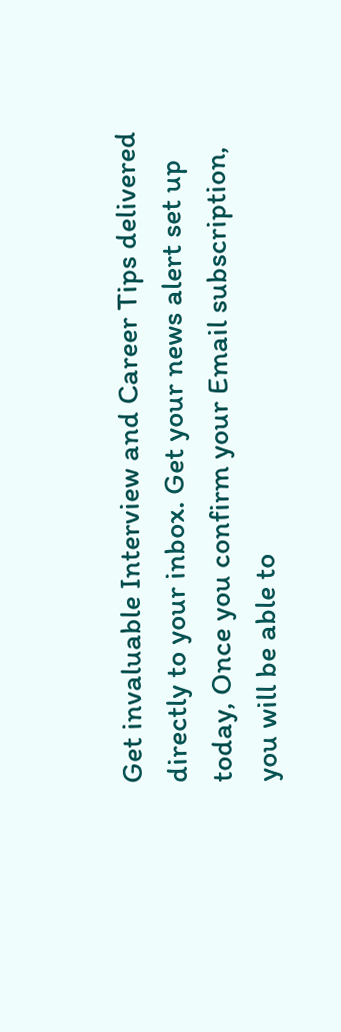Get invaluable Interview and Career Tips delivered directly to your inbox. Get your news alert set up today, Once you confirm your Email subscription, you will be able to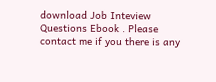download Job Inteview Questions Ebook . Please contact me if you there is any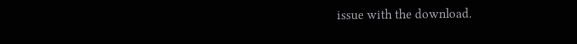issue with the download.